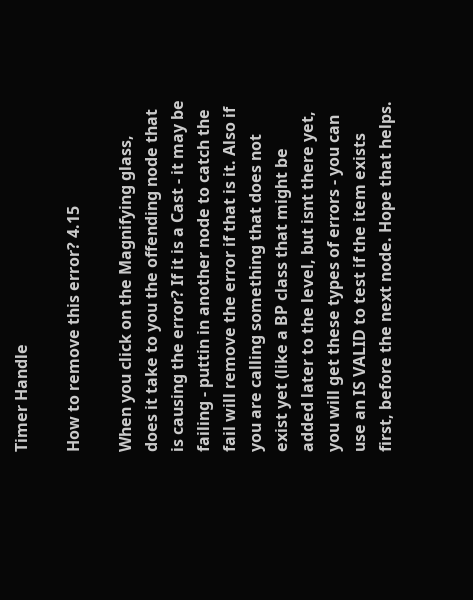Timer Handle

How to remove this error? 4.15

When you click on the Magnifying glass, does it take to you the offending node that is causing the error? If it is a Cast - it may be failing - puttin in another node to catch the fail will remove the error if that is it. Also if you are calling something that does not exist yet (like a BP class that might be added later to the level, but isnt there yet, you will get these types of errors - you can use an IS VALID to test if the item exists first, before the next node. Hope that helps.